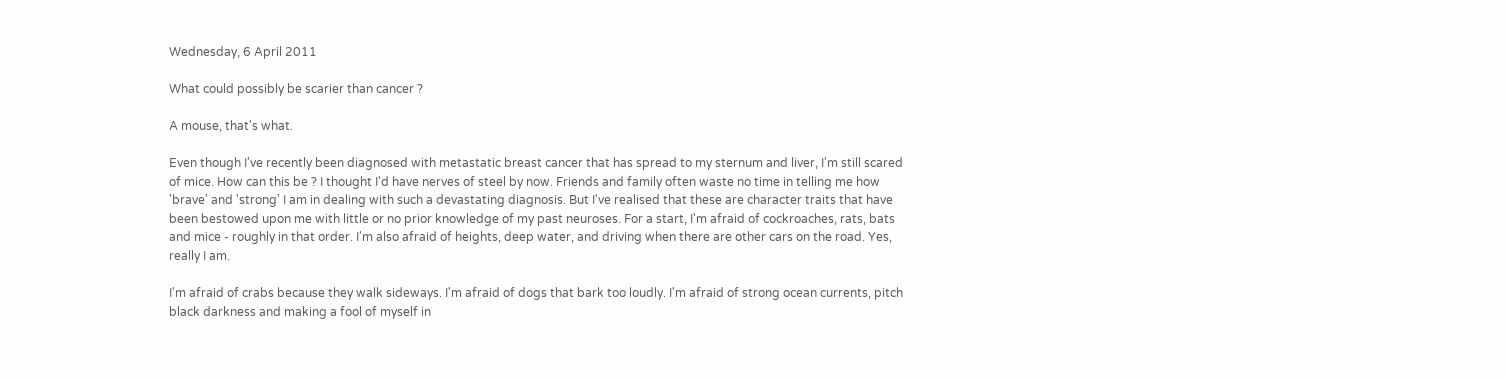Wednesday, 6 April 2011

What could possibly be scarier than cancer ?

A mouse, that's what.

Even though I've recently been diagnosed with metastatic breast cancer that has spread to my sternum and liver, I'm still scared of mice. How can this be ? I thought I'd have nerves of steel by now. Friends and family often waste no time in telling me how 'brave' and 'strong' I am in dealing with such a devastating diagnosis. But I've realised that these are character traits that have been bestowed upon me with little or no prior knowledge of my past neuroses. For a start, I'm afraid of cockroaches, rats, bats and mice - roughly in that order. I'm also afraid of heights, deep water, and driving when there are other cars on the road. Yes, really I am.

I'm afraid of crabs because they walk sideways. I'm afraid of dogs that bark too loudly. I'm afraid of strong ocean currents, pitch black darkness and making a fool of myself in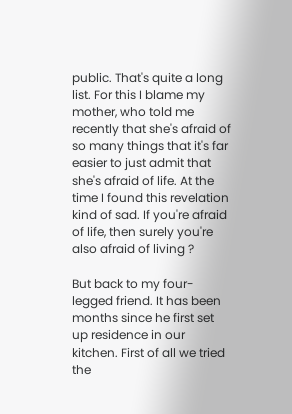public. That's quite a long list. For this I blame my mother, who told me recently that she's afraid of so many things that it's far easier to just admit that she's afraid of life. At the time I found this revelation kind of sad. If you're afraid of life, then surely you're also afraid of living ?

But back to my four-legged friend. It has been months since he first set up residence in our kitchen. First of all we tried the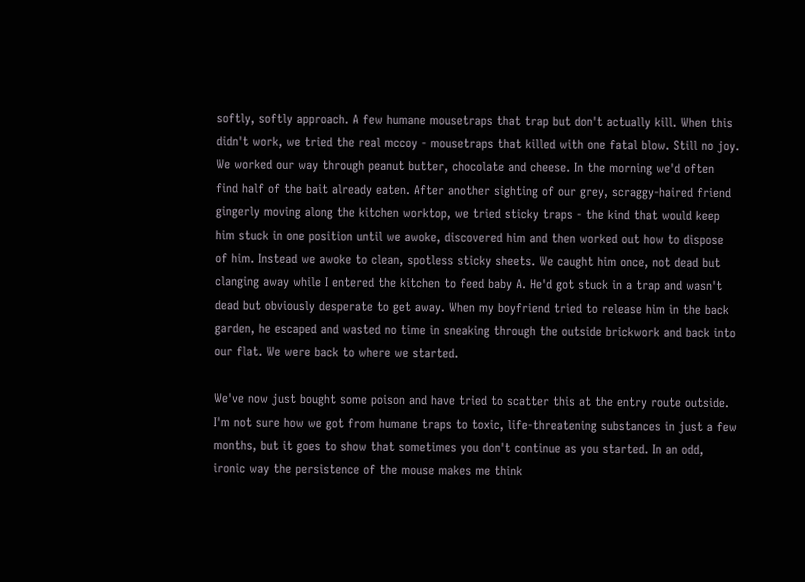softly, softly approach. A few humane mousetraps that trap but don't actually kill. When this didn't work, we tried the real mccoy - mousetraps that killed with one fatal blow. Still no joy. We worked our way through peanut butter, chocolate and cheese. In the morning we'd often find half of the bait already eaten. After another sighting of our grey, scraggy-haired friend gingerly moving along the kitchen worktop, we tried sticky traps - the kind that would keep him stuck in one position until we awoke, discovered him and then worked out how to dispose of him. Instead we awoke to clean, spotless sticky sheets. We caught him once, not dead but clanging away while I entered the kitchen to feed baby A. He'd got stuck in a trap and wasn't dead but obviously desperate to get away. When my boyfriend tried to release him in the back garden, he escaped and wasted no time in sneaking through the outside brickwork and back into our flat. We were back to where we started.

We've now just bought some poison and have tried to scatter this at the entry route outside. I'm not sure how we got from humane traps to toxic, life-threatening substances in just a few months, but it goes to show that sometimes you don't continue as you started. In an odd, ironic way the persistence of the mouse makes me think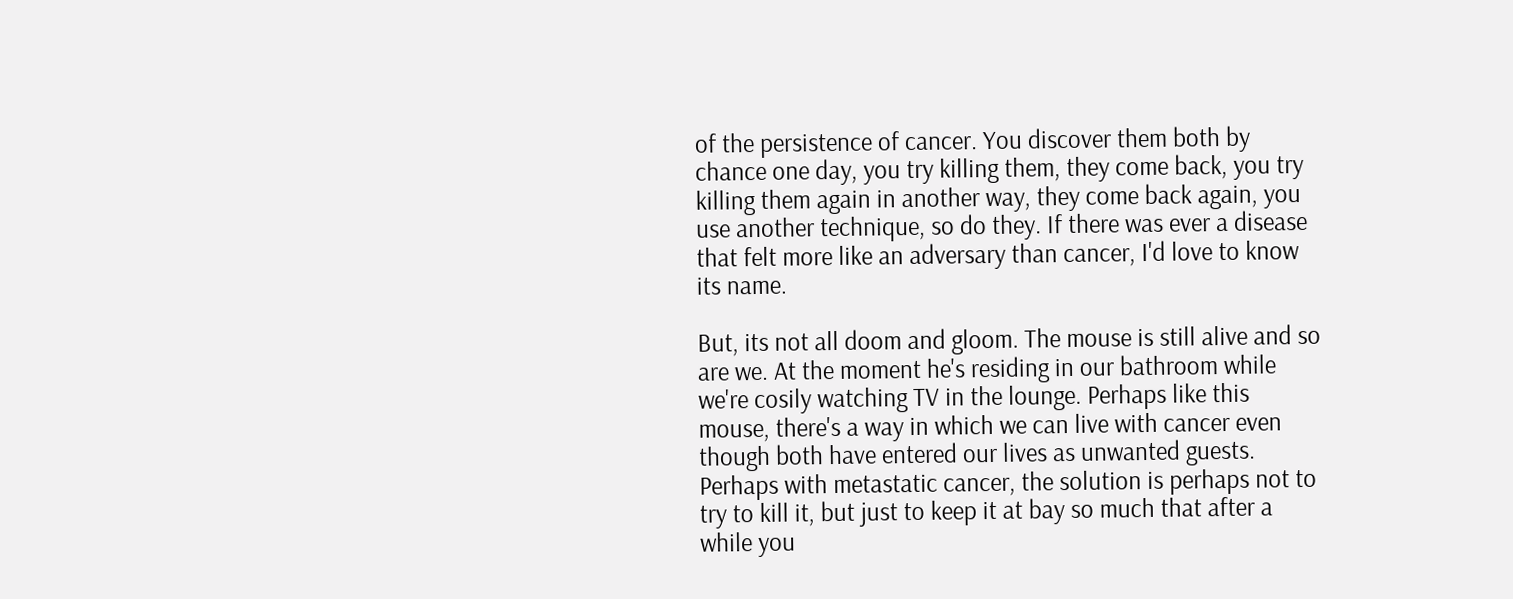of the persistence of cancer. You discover them both by chance one day, you try killing them, they come back, you try killing them again in another way, they come back again, you use another technique, so do they. If there was ever a disease that felt more like an adversary than cancer, I'd love to know its name.

But, its not all doom and gloom. The mouse is still alive and so are we. At the moment he's residing in our bathroom while we're cosily watching TV in the lounge. Perhaps like this mouse, there's a way in which we can live with cancer even though both have entered our lives as unwanted guests. Perhaps with metastatic cancer, the solution is perhaps not to try to kill it, but just to keep it at bay so much that after a while you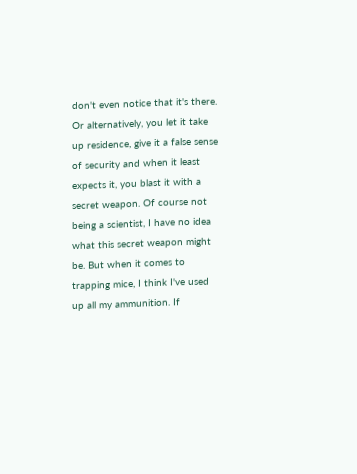don't even notice that it's there. Or alternatively, you let it take up residence, give it a false sense of security and when it least expects it, you blast it with a secret weapon. Of course not being a scientist, I have no idea what this secret weapon might be. But when it comes to trapping mice, I think I've used up all my ammunition. If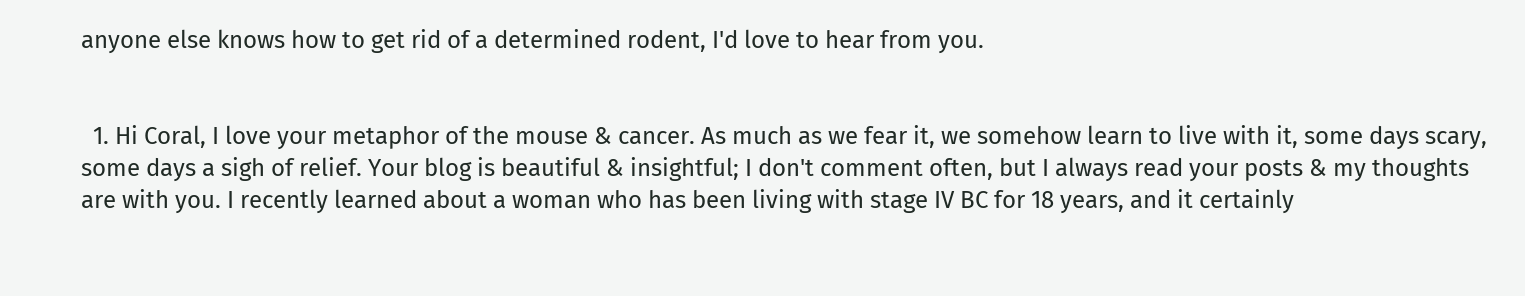anyone else knows how to get rid of a determined rodent, I'd love to hear from you.


  1. Hi Coral, I love your metaphor of the mouse & cancer. As much as we fear it, we somehow learn to live with it, some days scary, some days a sigh of relief. Your blog is beautiful & insightful; I don't comment often, but I always read your posts & my thoughts are with you. I recently learned about a woman who has been living with stage IV BC for 18 years, and it certainly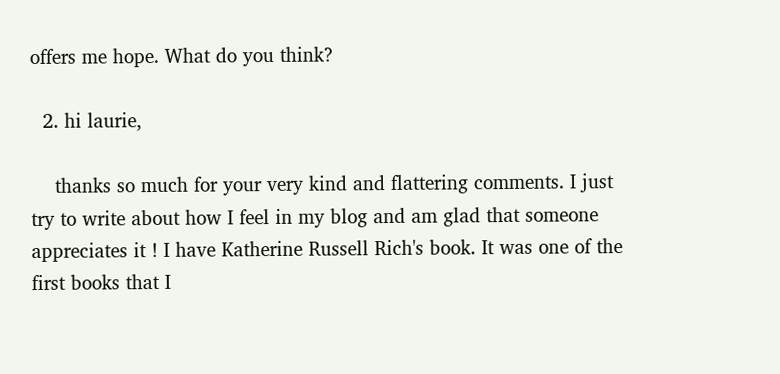offers me hope. What do you think?

  2. hi laurie,

    thanks so much for your very kind and flattering comments. I just try to write about how I feel in my blog and am glad that someone appreciates it ! I have Katherine Russell Rich's book. It was one of the first books that I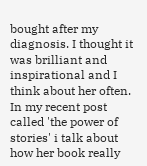bought after my diagnosis. I thought it was brilliant and inspirational and I think about her often. In my recent post called 'the power of stories' i talk about how her book really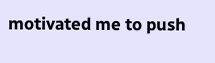motivated me to push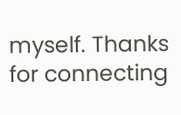myself. Thanks for connecting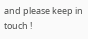and please keep in touch !